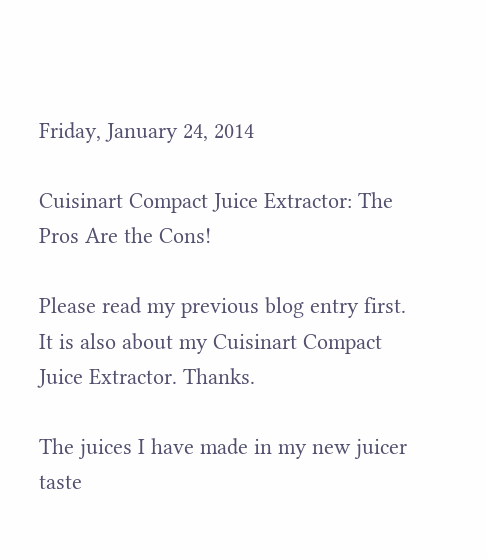Friday, January 24, 2014

Cuisinart Compact Juice Extractor: The Pros Are the Cons!

Please read my previous blog entry first. It is also about my Cuisinart Compact Juice Extractor. Thanks.

The juices I have made in my new juicer taste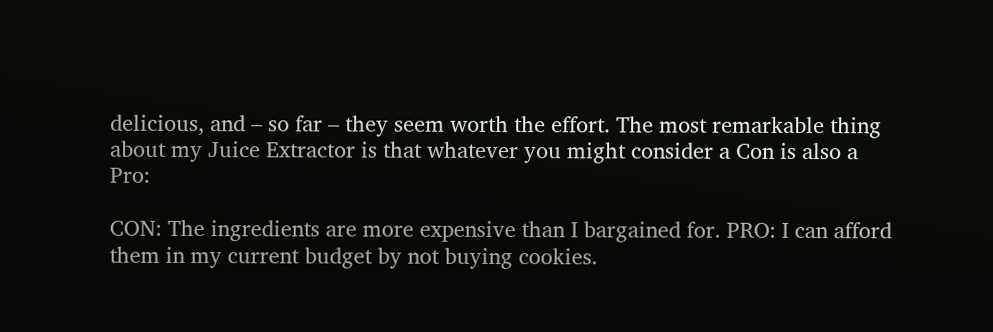delicious, and – so far – they seem worth the effort. The most remarkable thing about my Juice Extractor is that whatever you might consider a Con is also a Pro:

CON: The ingredients are more expensive than I bargained for. PRO: I can afford them in my current budget by not buying cookies.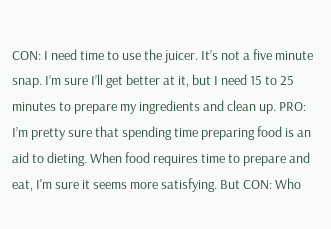CON: I need time to use the juicer. It’s not a five minute snap. I’m sure I’ll get better at it, but I need 15 to 25 minutes to prepare my ingredients and clean up. PRO: I’m pretty sure that spending time preparing food is an aid to dieting. When food requires time to prepare and eat, I'm sure it seems more satisfying. But CON: Who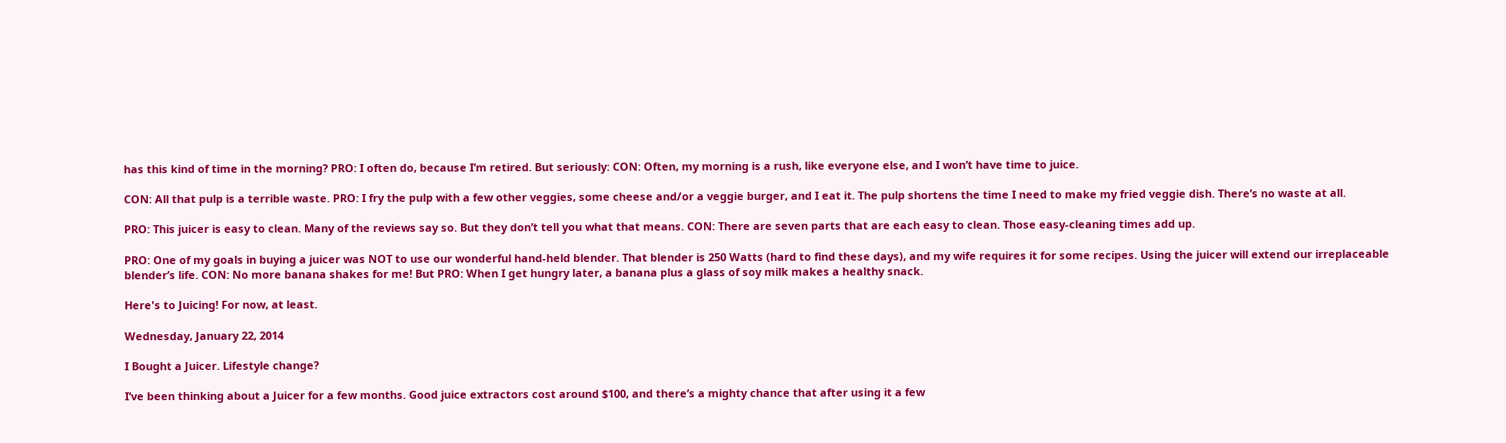has this kind of time in the morning? PRO: I often do, because I’m retired. But seriously: CON: Often, my morning is a rush, like everyone else, and I won’t have time to juice.

CON: All that pulp is a terrible waste. PRO: I fry the pulp with a few other veggies, some cheese and/or a veggie burger, and I eat it. The pulp shortens the time I need to make my fried veggie dish. There’s no waste at all.

PRO: This juicer is easy to clean. Many of the reviews say so. But they don’t tell you what that means. CON: There are seven parts that are each easy to clean. Those easy-cleaning times add up.

PRO: One of my goals in buying a juicer was NOT to use our wonderful hand-held blender. That blender is 250 Watts (hard to find these days), and my wife requires it for some recipes. Using the juicer will extend our irreplaceable blender’s life. CON: No more banana shakes for me! But PRO: When I get hungry later, a banana plus a glass of soy milk makes a healthy snack.

Here's to Juicing! For now, at least.

Wednesday, January 22, 2014

I Bought a Juicer. Lifestyle change?

I’ve been thinking about a Juicer for a few months. Good juice extractors cost around $100, and there’s a mighty chance that after using it a few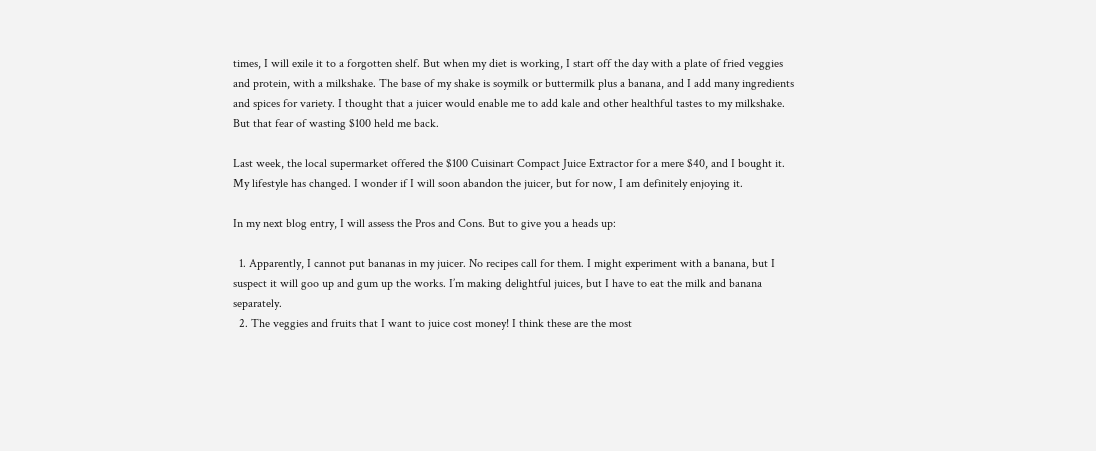times, I will exile it to a forgotten shelf. But when my diet is working, I start off the day with a plate of fried veggies and protein, with a milkshake. The base of my shake is soymilk or buttermilk plus a banana, and I add many ingredients and spices for variety. I thought that a juicer would enable me to add kale and other healthful tastes to my milkshake. But that fear of wasting $100 held me back.

Last week, the local supermarket offered the $100 Cuisinart Compact Juice Extractor for a mere $40, and I bought it. My lifestyle has changed. I wonder if I will soon abandon the juicer, but for now, I am definitely enjoying it.

In my next blog entry, I will assess the Pros and Cons. But to give you a heads up:

  1. Apparently, I cannot put bananas in my juicer. No recipes call for them. I might experiment with a banana, but I suspect it will goo up and gum up the works. I’m making delightful juices, but I have to eat the milk and banana separately.
  2. The veggies and fruits that I want to juice cost money! I think these are the most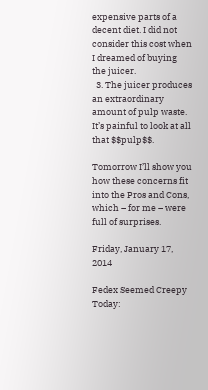expensive parts of a decent diet. I did not consider this cost when I dreamed of buying the juicer.
  3. The juicer produces an extraordinary amount of pulp waste. It’s painful to look at all that $$pulp$$.

Tomorrow I’ll show you how these concerns fit into the Pros and Cons, which – for me – were full of surprises.

Friday, January 17, 2014

Fedex Seemed Creepy Today: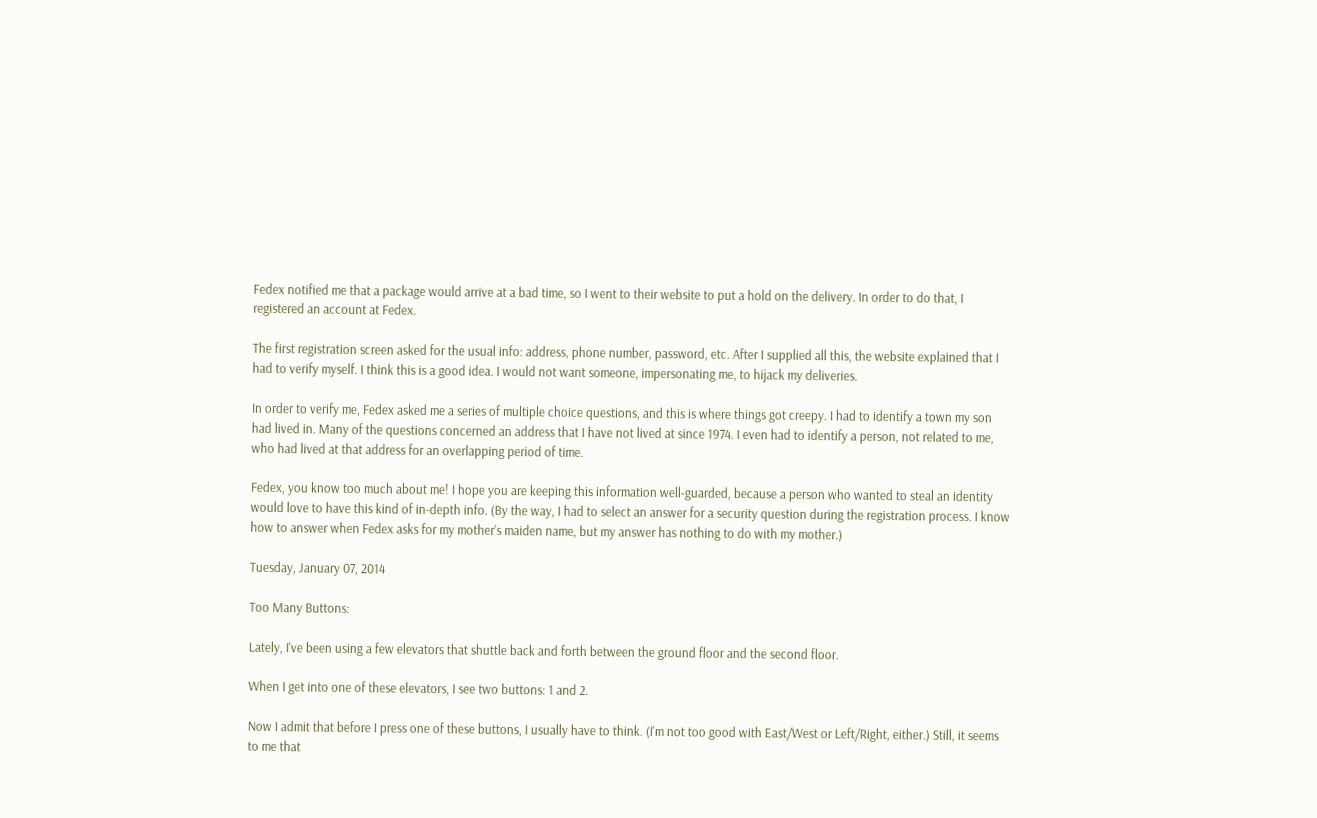Fedex notified me that a package would arrive at a bad time, so I went to their website to put a hold on the delivery. In order to do that, I registered an account at Fedex.

The first registration screen asked for the usual info: address, phone number, password, etc. After I supplied all this, the website explained that I had to verify myself. I think this is a good idea. I would not want someone, impersonating me, to hijack my deliveries.

In order to verify me, Fedex asked me a series of multiple choice questions, and this is where things got creepy. I had to identify a town my son had lived in. Many of the questions concerned an address that I have not lived at since 1974. I even had to identify a person, not related to me, who had lived at that address for an overlapping period of time.

Fedex, you know too much about me! I hope you are keeping this information well-guarded, because a person who wanted to steal an identity would love to have this kind of in-depth info. (By the way, I had to select an answer for a security question during the registration process. I know how to answer when Fedex asks for my mother’s maiden name, but my answer has nothing to do with my mother.)

Tuesday, January 07, 2014

Too Many Buttons:

Lately, I've been using a few elevators that shuttle back and forth between the ground floor and the second floor.

When I get into one of these elevators, I see two buttons: 1 and 2.

Now I admit that before I press one of these buttons, I usually have to think. (I'm not too good with East/West or Left/Right, either.) Still, it seems to me that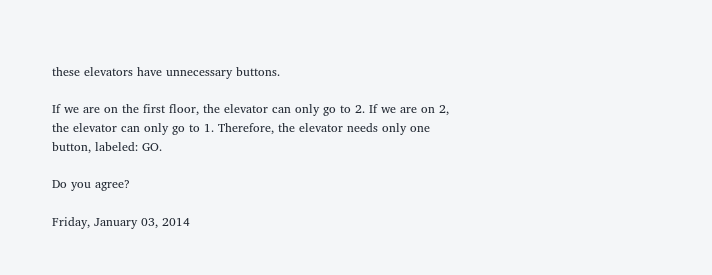these elevators have unnecessary buttons.

If we are on the first floor, the elevator can only go to 2. If we are on 2, the elevator can only go to 1. Therefore, the elevator needs only one button, labeled: GO.

Do you agree?

Friday, January 03, 2014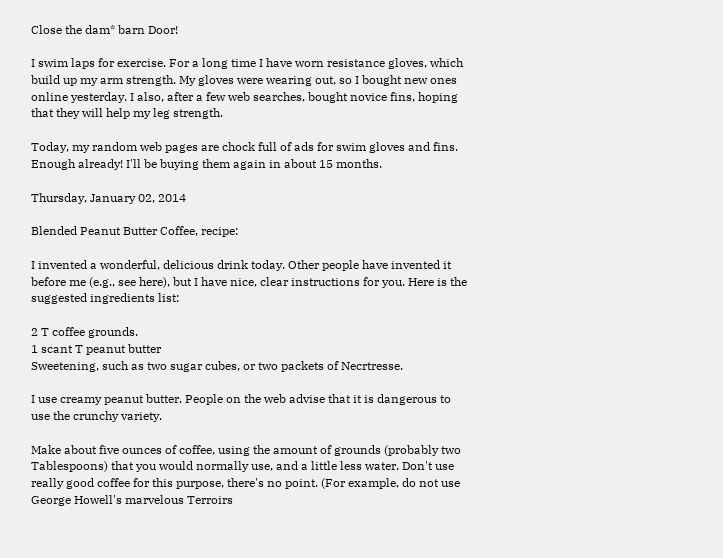Close the dam* barn Door!

I swim laps for exercise. For a long time I have worn resistance gloves, which build up my arm strength. My gloves were wearing out, so I bought new ones online yesterday. I also, after a few web searches, bought novice fins, hoping that they will help my leg strength.

Today, my random web pages are chock full of ads for swim gloves and fins. Enough already! I'll be buying them again in about 15 months.

Thursday, January 02, 2014

Blended Peanut Butter Coffee, recipe:

I invented a wonderful, delicious drink today. Other people have invented it before me (e.g., see here), but I have nice, clear instructions for you. Here is the suggested ingredients list:

2 T coffee grounds.
1 scant T peanut butter
Sweetening, such as two sugar cubes, or two packets of Necrtresse.

I use creamy peanut butter. People on the web advise that it is dangerous to use the crunchy variety.

Make about five ounces of coffee, using the amount of grounds (probably two Tablespoons) that you would normally use, and a little less water. Don't use really good coffee for this purpose, there's no point. (For example, do not use George Howell's marvelous Terroirs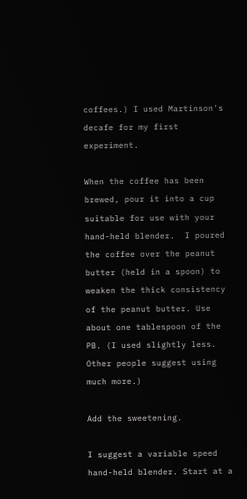coffees.) I used Martinson's decafe for my first experiment.

When the coffee has been brewed, pour it into a cup suitable for use with your hand-held blender.  I poured the coffee over the peanut butter (held in a spoon) to weaken the thick consistency of the peanut butter. Use about one tablespoon of the PB. (I used slightly less. Other people suggest using much more.)

Add the sweetening.

I suggest a variable speed hand-held blender. Start at a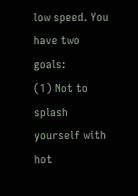low speed. You have two goals:
(1) Not to splash yourself with hot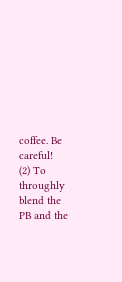coffee. Be careful!
(2) To throughly blend the PB and the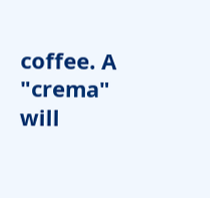coffee. A "crema" will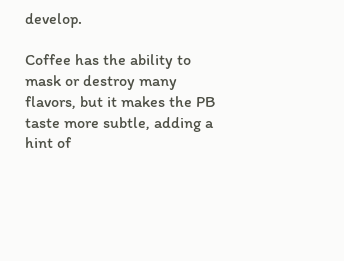develop.

Coffee has the ability to mask or destroy many flavors, but it makes the PB taste more subtle, adding a hint of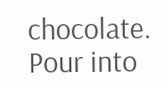chocolate. Pour into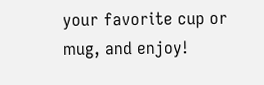your favorite cup or mug, and enjoy!